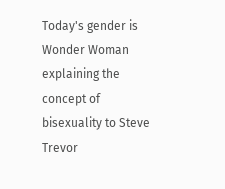Today's gender is Wonder Woman explaining the concept of bisexuality to Steve Trevor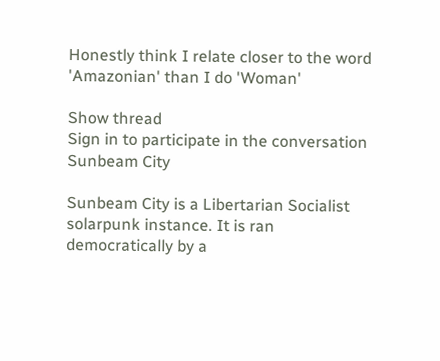Honestly think I relate closer to the word 'Amazonian' than I do 'Woman'

Show thread
Sign in to participate in the conversation
Sunbeam City

Sunbeam City is a Libertarian Socialist solarpunk instance. It is ran democratically by a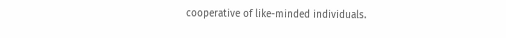cooperative of like-minded individuals.